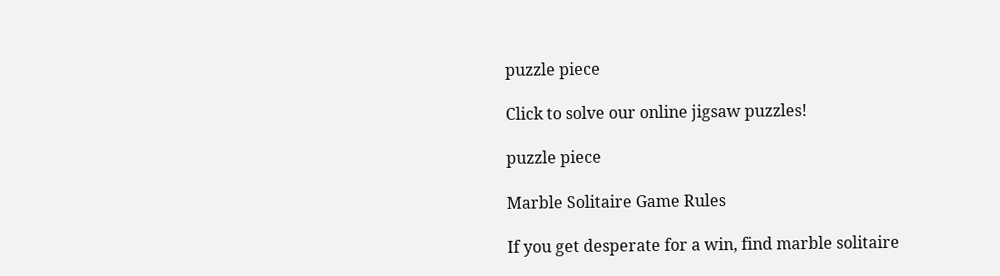puzzle piece

Click to solve our online jigsaw puzzles!

puzzle piece

Marble Solitaire Game Rules

If you get desperate for a win, find marble solitaire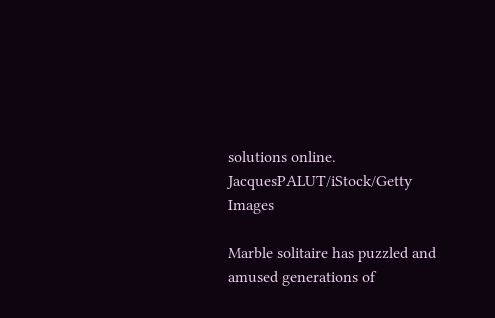solutions online.
JacquesPALUT/iStock/Getty Images

Marble solitaire has puzzled and amused generations of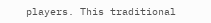players. This traditional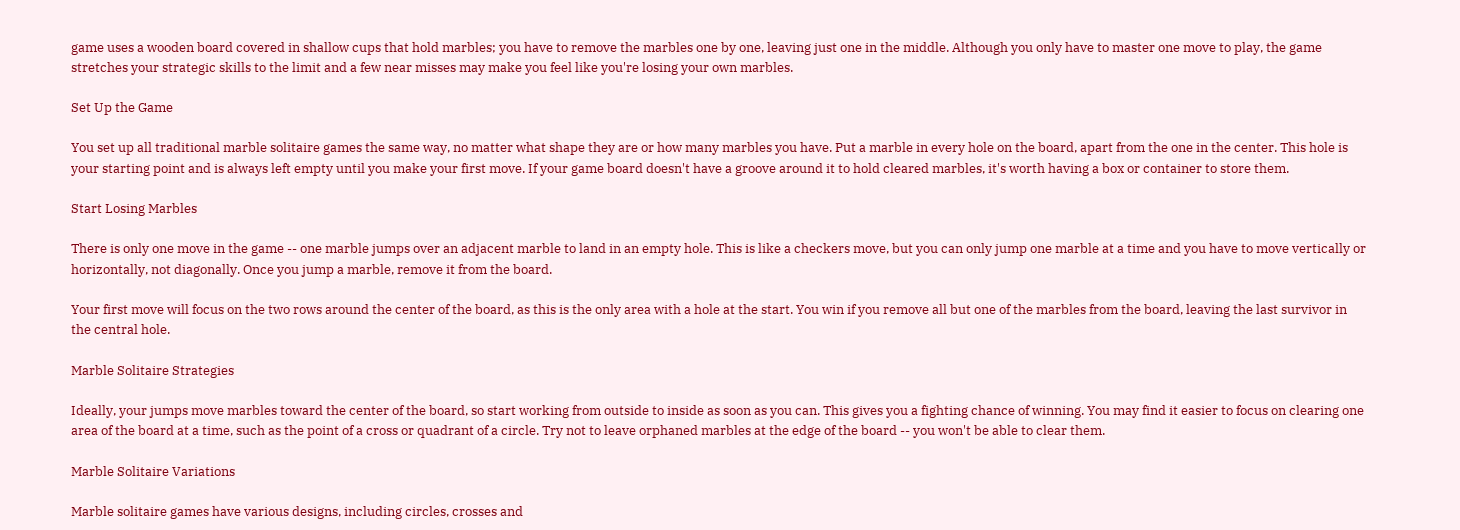game uses a wooden board covered in shallow cups that hold marbles; you have to remove the marbles one by one, leaving just one in the middle. Although you only have to master one move to play, the game stretches your strategic skills to the limit and a few near misses may make you feel like you're losing your own marbles.

Set Up the Game

You set up all traditional marble solitaire games the same way, no matter what shape they are or how many marbles you have. Put a marble in every hole on the board, apart from the one in the center. This hole is your starting point and is always left empty until you make your first move. If your game board doesn't have a groove around it to hold cleared marbles, it's worth having a box or container to store them.

Start Losing Marbles

There is only one move in the game -- one marble jumps over an adjacent marble to land in an empty hole. This is like a checkers move, but you can only jump one marble at a time and you have to move vertically or horizontally, not diagonally. Once you jump a marble, remove it from the board.

Your first move will focus on the two rows around the center of the board, as this is the only area with a hole at the start. You win if you remove all but one of the marbles from the board, leaving the last survivor in the central hole.

Marble Solitaire Strategies

Ideally, your jumps move marbles toward the center of the board, so start working from outside to inside as soon as you can. This gives you a fighting chance of winning. You may find it easier to focus on clearing one area of the board at a time, such as the point of a cross or quadrant of a circle. Try not to leave orphaned marbles at the edge of the board -- you won't be able to clear them.

Marble Solitaire Variations

Marble solitaire games have various designs, including circles, crosses and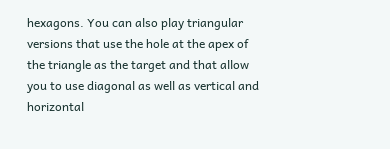hexagons. You can also play triangular versions that use the hole at the apex of the triangle as the target and that allow you to use diagonal as well as vertical and horizontal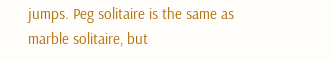jumps. Peg solitaire is the same as marble solitaire, but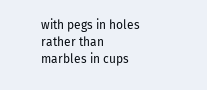with pegs in holes rather than marbles in cups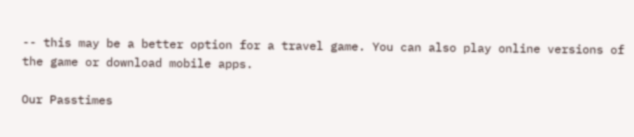-- this may be a better option for a travel game. You can also play online versions of the game or download mobile apps.

Our Passtimes